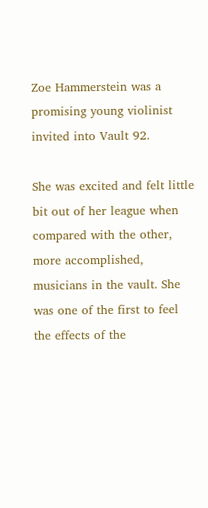Zoe Hammerstein was a promising young violinist invited into Vault 92.

She was excited and felt little bit out of her league when compared with the other, more accomplished, musicians in the vault. She was one of the first to feel the effects of the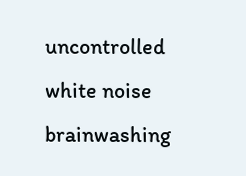uncontrolled white noise brainwashing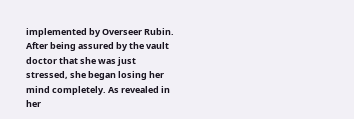implemented by Overseer Rubin. After being assured by the vault doctor that she was just stressed, she began losing her mind completely. As revealed in her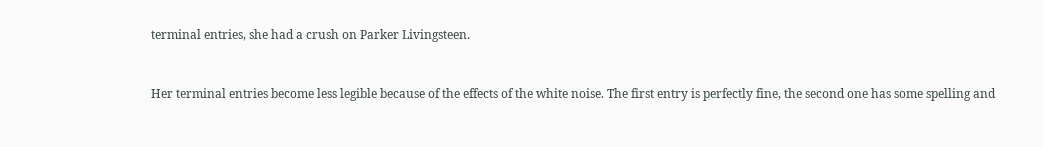terminal entries, she had a crush on Parker Livingsteen.


Her terminal entries become less legible because of the effects of the white noise. The first entry is perfectly fine, the second one has some spelling and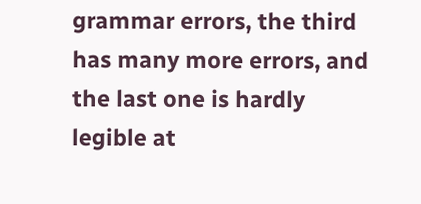grammar errors, the third has many more errors, and the last one is hardly legible at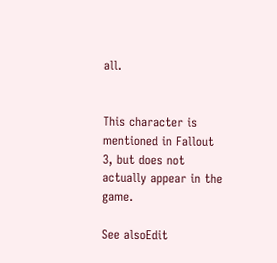all.


This character is mentioned in Fallout 3, but does not actually appear in the game.

See alsoEdit